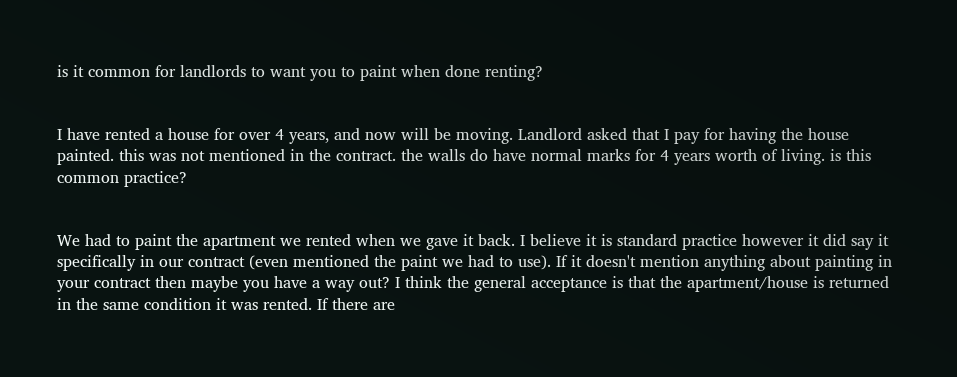is it common for landlords to want you to paint when done renting?


I have rented a house for over 4 years, and now will be moving. Landlord asked that I pay for having the house painted. this was not mentioned in the contract. the walls do have normal marks for 4 years worth of living. is this common practice?


We had to paint the apartment we rented when we gave it back. I believe it is standard practice however it did say it specifically in our contract (even mentioned the paint we had to use). If it doesn't mention anything about painting in your contract then maybe you have a way out? I think the general acceptance is that the apartment/house is returned in the same condition it was rented. If there are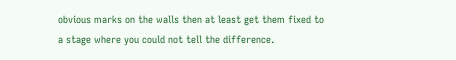obvious marks on the walls then at least get them fixed to a stage where you could not tell the difference.